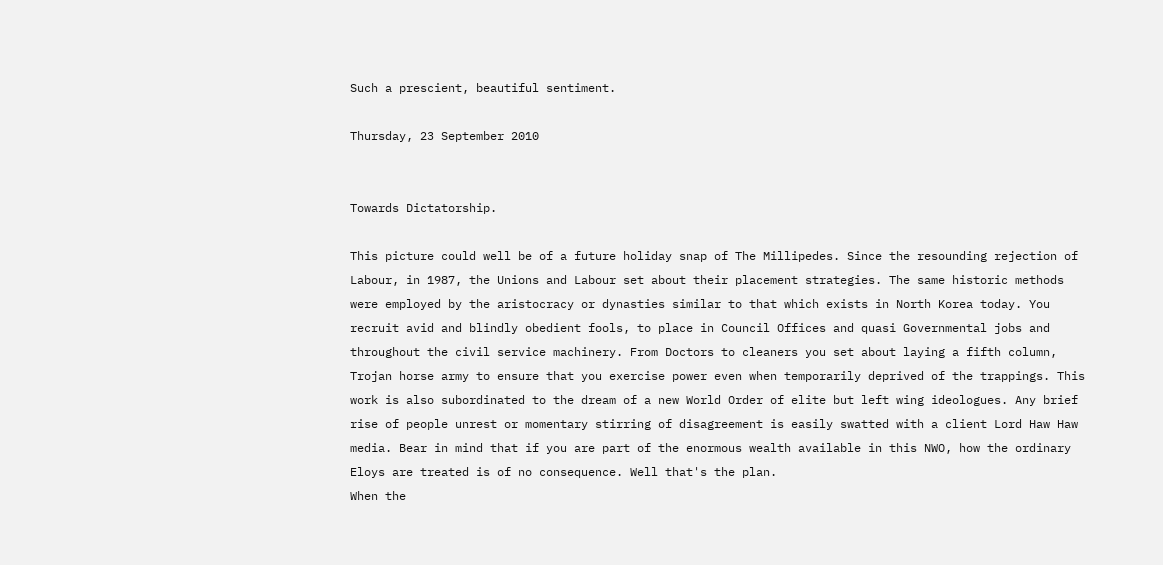Such a prescient, beautiful sentiment.

Thursday, 23 September 2010


Towards Dictatorship.

This picture could well be of a future holiday snap of The Millipedes. Since the resounding rejection of Labour, in 1987, the Unions and Labour set about their placement strategies. The same historic methods were employed by the aristocracy or dynasties similar to that which exists in North Korea today. You recruit avid and blindly obedient fools, to place in Council Offices and quasi Governmental jobs and throughout the civil service machinery. From Doctors to cleaners you set about laying a fifth column, Trojan horse army to ensure that you exercise power even when temporarily deprived of the trappings. This work is also subordinated to the dream of a new World Order of elite but left wing ideologues. Any brief rise of people unrest or momentary stirring of disagreement is easily swatted with a client Lord Haw Haw media. Bear in mind that if you are part of the enormous wealth available in this NWO, how the ordinary Eloys are treated is of no consequence. Well that's the plan.
When the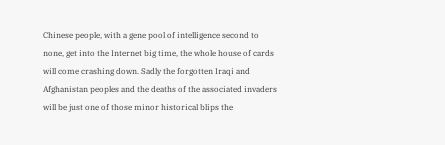Chinese people, with a gene pool of intelligence second to none, get into the Internet big time, the whole house of cards will come crashing down. Sadly the forgotten Iraqi and Afghanistan peoples and the deaths of the associated invaders will be just one of those minor historical blips the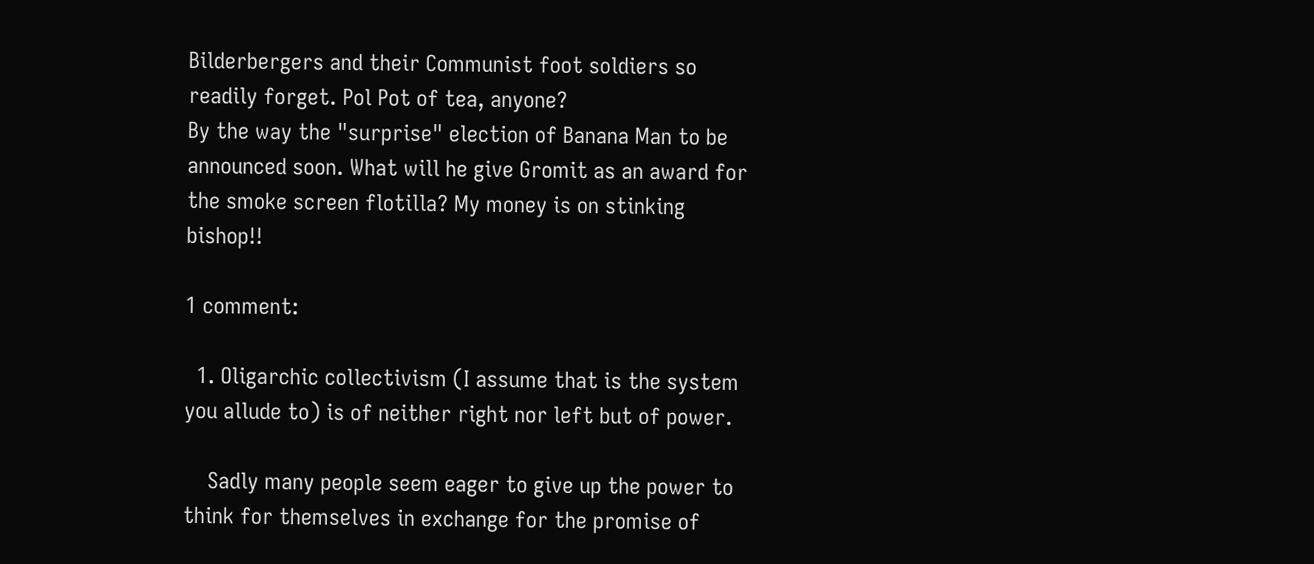Bilderbergers and their Communist foot soldiers so readily forget. Pol Pot of tea, anyone?
By the way the "surprise" election of Banana Man to be announced soon. What will he give Gromit as an award for the smoke screen flotilla? My money is on stinking bishop!!

1 comment:

  1. Oligarchic collectivism (I assume that is the system you allude to) is of neither right nor left but of power.

    Sadly many people seem eager to give up the power to think for themselves in exchange for the promise of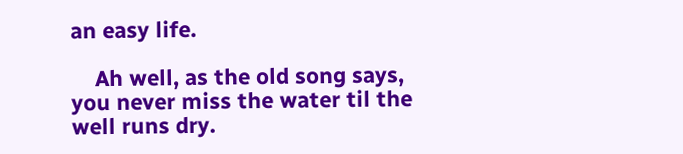an easy life.

    Ah well, as the old song says, you never miss the water til the well runs dry.